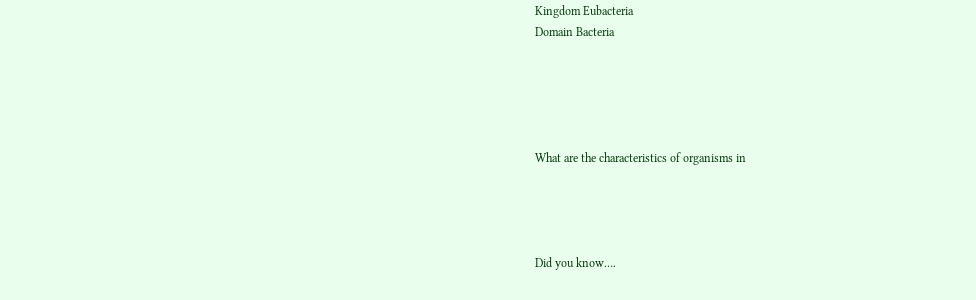Kingdom Eubacteria
Domain Bacteria





What are the characteristics of organisms in




Did you know….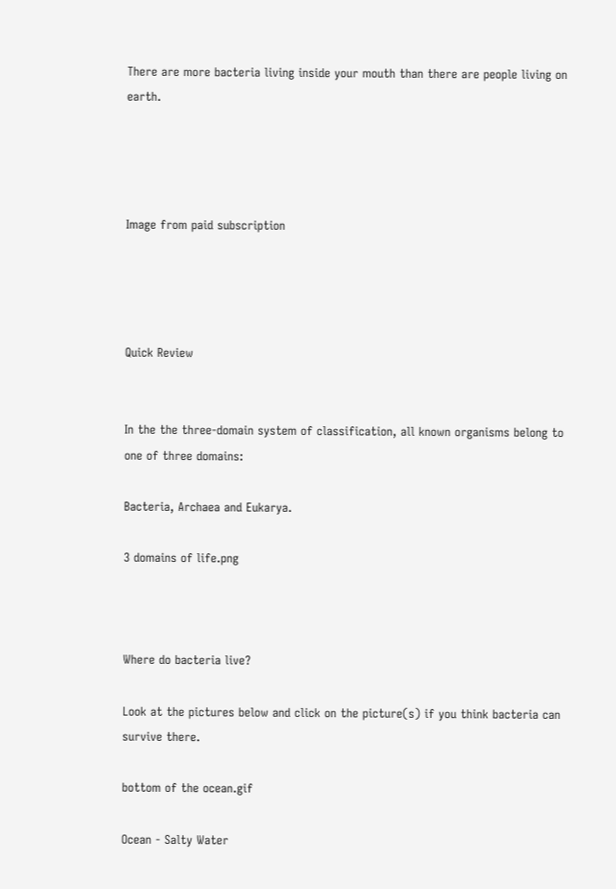There are more bacteria living inside your mouth than there are people living on earth.




Image from paid subscription




Quick Review


In the the three-domain system of classification, all known organisms belong to one of three domains:

Bacteria, Archaea and Eukarya.

3 domains of life.png



Where do bacteria live?

Look at the pictures below and click on the picture(s) if you think bacteria can survive there.

bottom of the ocean.gif

Ocean - Salty Water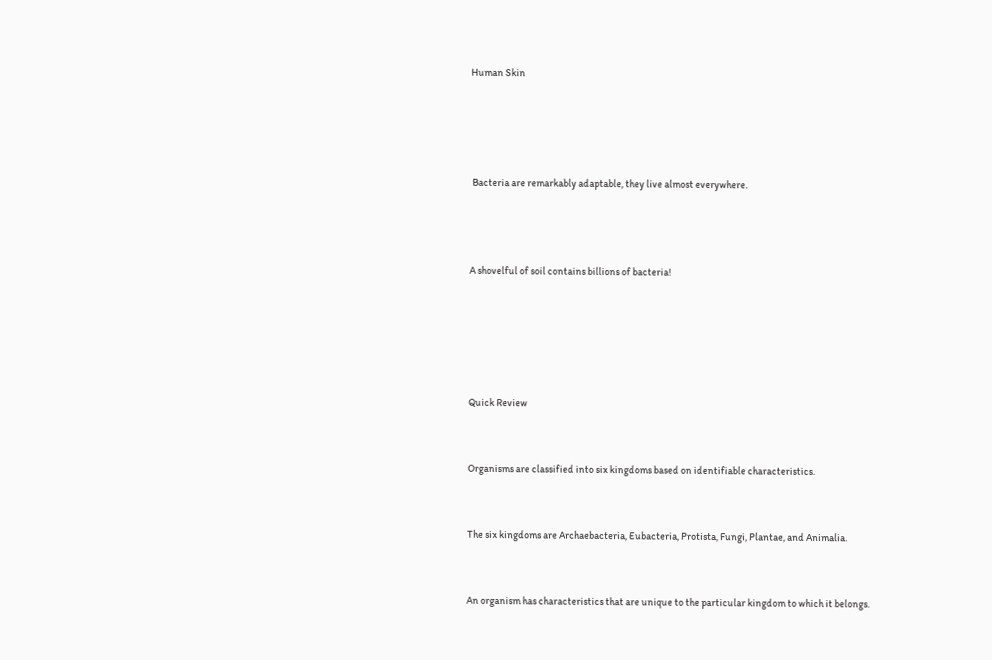Human Skin




 Bacteria are remarkably adaptable, they live almost everywhere.



A shovelful of soil contains billions of bacteria!





Quick Review


Organisms are classified into six kingdoms based on identifiable characteristics.


The six kingdoms are Archaebacteria, Eubacteria, Protista, Fungi, Plantae, and Animalia.


An organism has characteristics that are unique to the particular kingdom to which it belongs.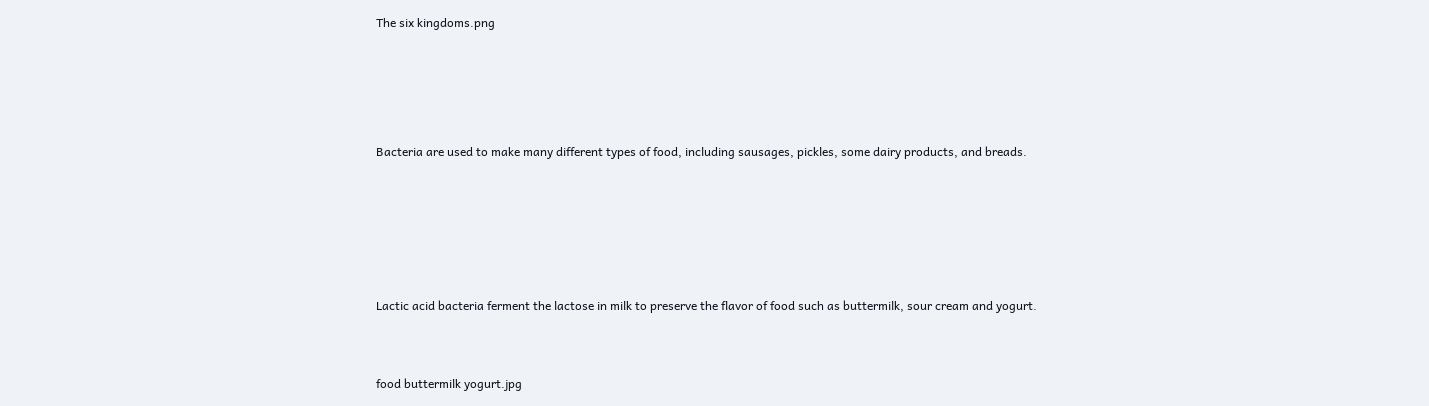The six kingdoms.png




Bacteria are used to make many different types of food, including sausages, pickles, some dairy products, and breads.





Lactic acid bacteria ferment the lactose in milk to preserve the flavor of food such as buttermilk, sour cream and yogurt.


food buttermilk yogurt.jpg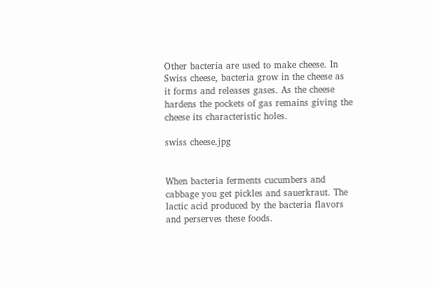Other bacteria are used to make cheese. In Swiss cheese, bacteria grow in the cheese as it forms and releases gases. As the cheese hardens the pockets of gas remains giving the cheese its characteristic holes.

swiss cheese.jpg


When bacteria ferments cucumbers and cabbage you get pickles and sauerkraut. The lactic acid produced by the bacteria flavors and perserves these foods.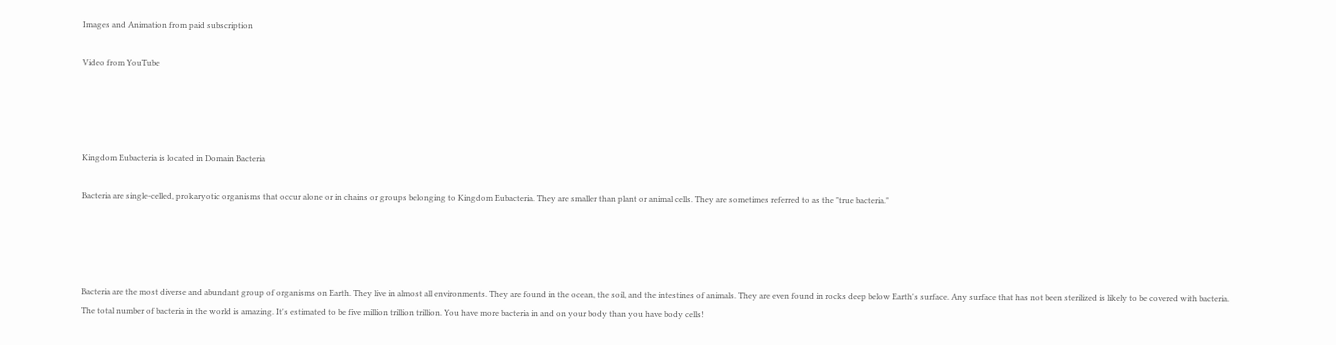Images and Animation from paid subscription

Video from YouTube




Kingdom Eubacteria is located in Domain Bacteria

Bacteria are single-celled, prokaryotic organisms that occur alone or in chains or groups belonging to Kingdom Eubacteria. They are smaller than plant or animal cells. They are sometimes referred to as the "true bacteria."




Bacteria are the most diverse and abundant group of organisms on Earth. They live in almost all environments. They are found in the ocean, the soil, and the intestines of animals. They are even found in rocks deep below Earth's surface. Any surface that has not been sterilized is likely to be covered with bacteria. The total number of bacteria in the world is amazing. It's estimated to be five million trillion trillion. You have more bacteria in and on your body than you have body cells!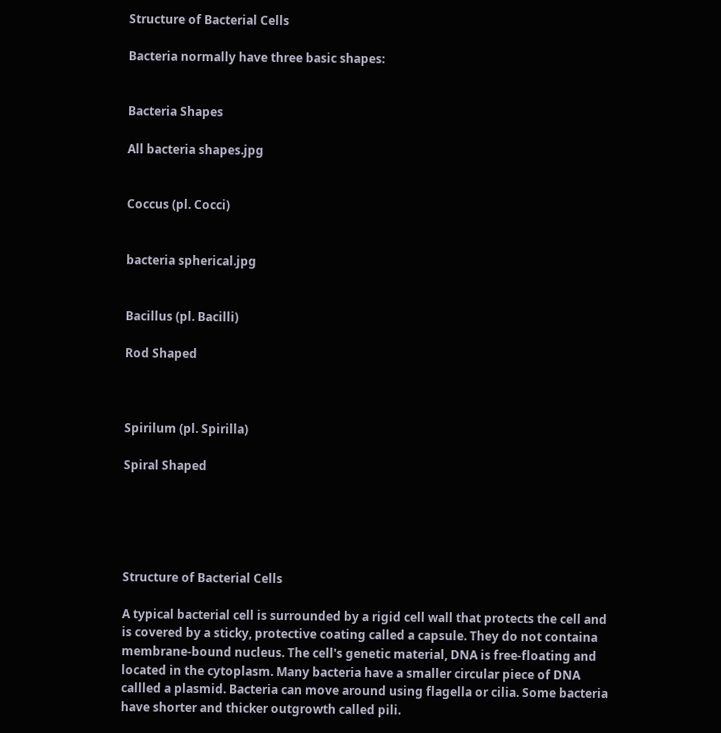Structure of Bacterial Cells

Bacteria normally have three basic shapes:


Bacteria Shapes

All bacteria shapes.jpg


Coccus (pl. Cocci)


bacteria spherical.jpg


Bacillus (pl. Bacilli)

Rod Shaped



Spirilum (pl. Spirilla)

Spiral Shaped





Structure of Bacterial Cells

A typical bacterial cell is surrounded by a rigid cell wall that protects the cell and is covered by a sticky, protective coating called a capsule. They do not containa membrane-bound nucleus. The cell's genetic material, DNA is free-floating and located in the cytoplasm. Many bacteria have a smaller circular piece of DNA callled a plasmid. Bacteria can move around using flagella or cilia. Some bacteria have shorter and thicker outgrowth called pili.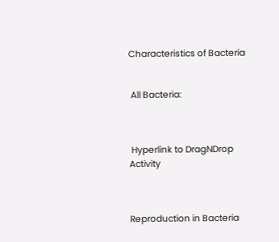Characteristics of Bacteria


 All Bacteria:



 Hyperlink to DragNDrop Activity



Reproduction in Bacteria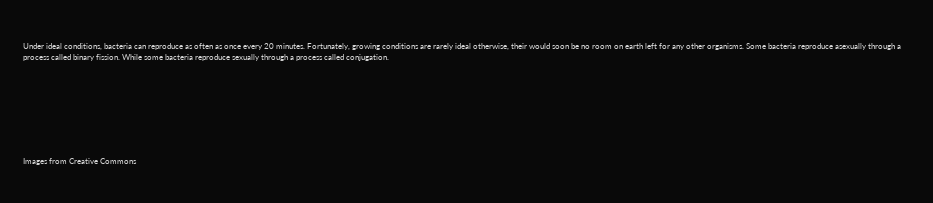Under ideal conditions, bacteria can reproduce as often as once every 20 minutes. Fortunately, growing conditions are rarely ideal otherwise, their would soon be no room on earth left for any other organisms. Some bacteria reproduce asexually through a process called binary fission. While some bacteria reproduce sexually through a process called conjugation.








Images from Creative Commons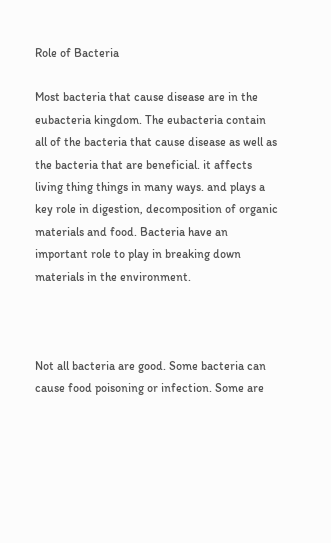Role of Bacteria

Most bacteria that cause disease are in the eubacteria kingdom. The eubacteria contain all of the bacteria that cause disease as well as the bacteria that are beneficial. it affects living thing things in many ways. and plays a key role in digestion, decomposition of organic materials and food. Bacteria have an important role to play in breaking down materials in the environment.



Not all bacteria are good. Some bacteria can cause food poisoning or infection. Some are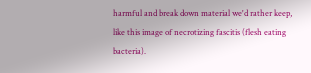harmful and break down material we'd rather keep, like this image of necrotizing fascitis (flesh eating bacteria).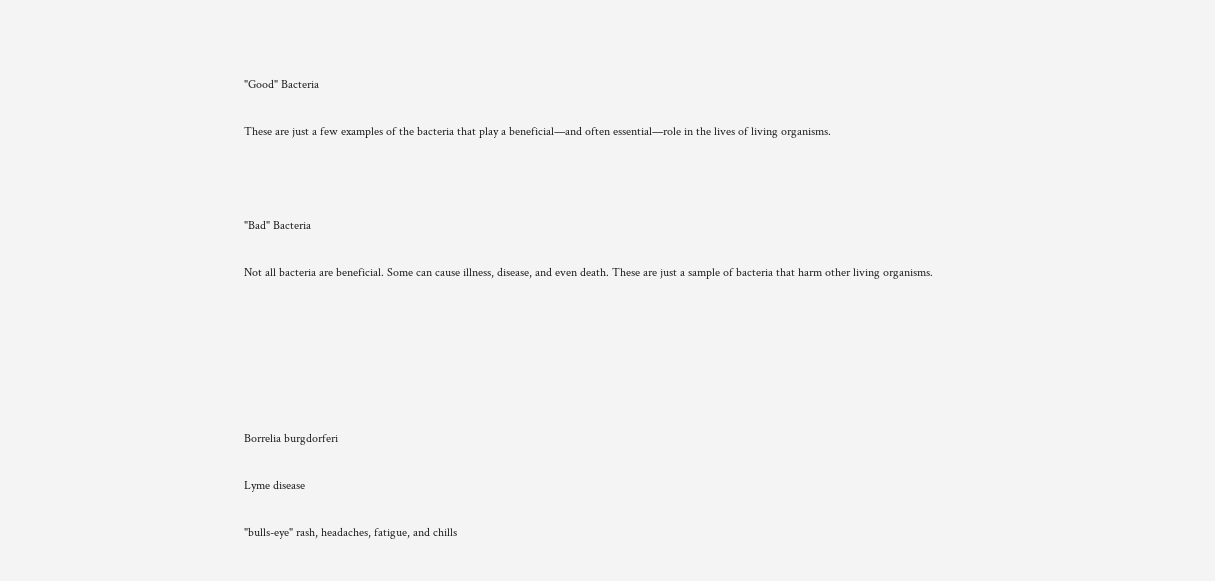"Good" Bacteria

These are just a few examples of the bacteria that play a beneficial—and often essential—role in the lives of living organisms.



"Bad" Bacteria

Not all bacteria are beneficial. Some can cause illness, disease, and even death. These are just a sample of bacteria that harm other living organisms.






Borrelia burgdorferi

Lyme disease

"bulls-eye" rash, headaches, fatigue, and chills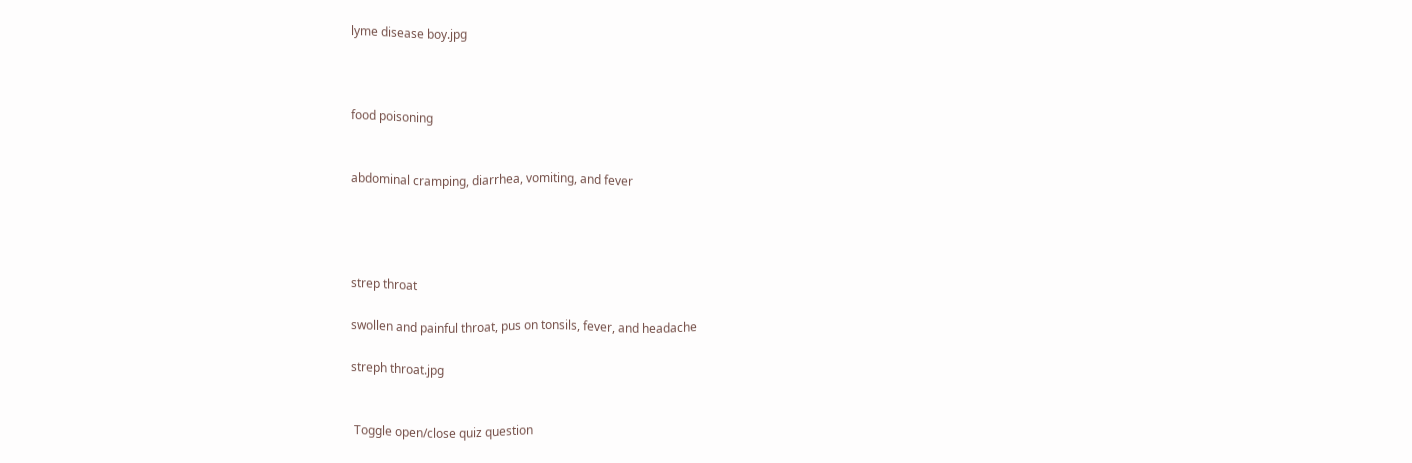lyme disease boy.jpg



food poisoning


abdominal cramping, diarrhea, vomiting, and fever




strep throat

swollen and painful throat, pus on tonsils, fever, and headache

streph throat.jpg


 Toggle open/close quiz question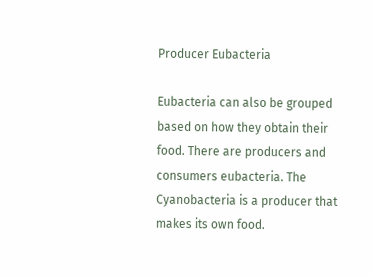Producer Eubacteria

Eubacteria can also be grouped based on how they obtain their food. There are producers and consumers eubacteria. The Cyanobacteria is a producer that makes its own food.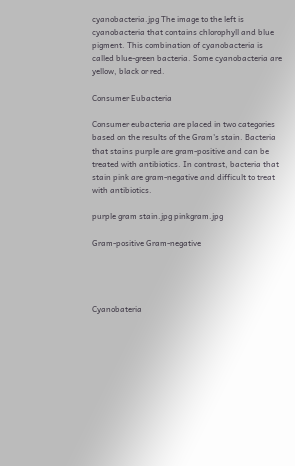cyanobacteria.jpg The image to the left is cyanobacteria that contains chlorophyll and blue pigment. This combination of cyanobacteria is called blue-green bacteria. Some cyanobacteria are yellow, black or red.

Consumer Eubacteria

Consumer eubacteria are placed in two categories based on the results of the Gram's stain. Bacteria that stains purple are gram-positive and can be treated with antibiotics. In contrast, bacteria that stain pink are gram-negative and difficult to treat with antibiotics.

purple gram stain.jpg pinkgram.jpg

Gram-positive Gram-negative




Cyanobateria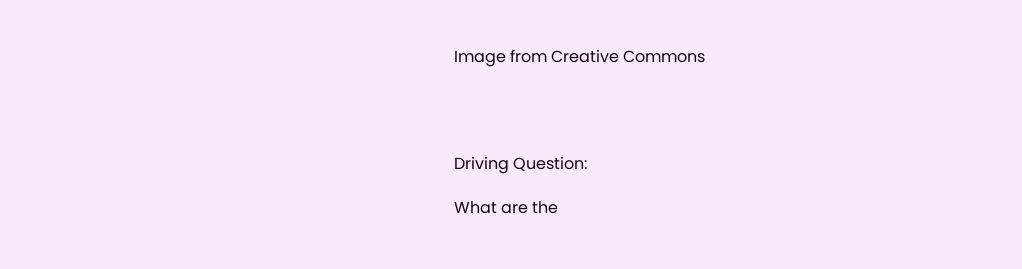Image from Creative Commons




Driving Question:

What are the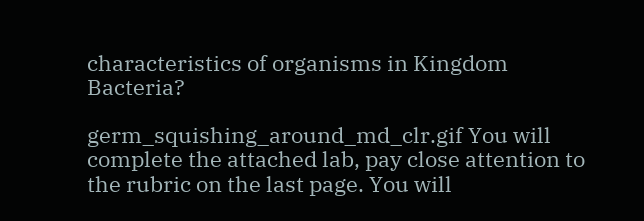characteristics of organisms in Kingdom Bacteria?

germ_squishing_around_md_clr.gif You will complete the attached lab, pay close attention to the rubric on the last page. You will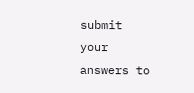submit your answers to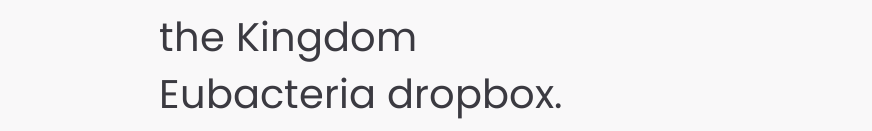the Kingdom Eubacteria dropbox.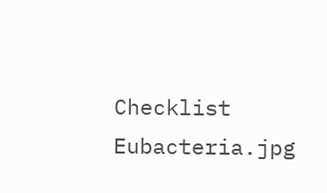Checklist Eubacteria.jpg